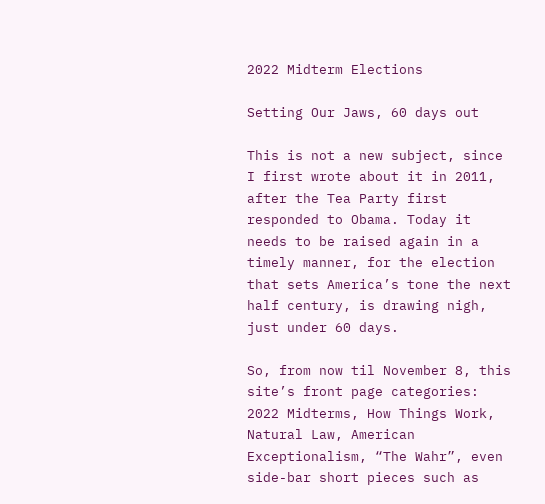2022 Midterm Elections

Setting Our Jaws, 60 days out

This is not a new subject, since I first wrote about it in 2011, after the Tea Party first responded to Obama. Today it needs to be raised again in a timely manner, for the election that sets America’s tone the next half century, is drawing nigh, just under 60 days.

So, from now til November 8, this site’s front page categories: 2022 Midterms, How Things Work, Natural Law, American Exceptionalism, “The Wahr”, even side-bar short pieces such as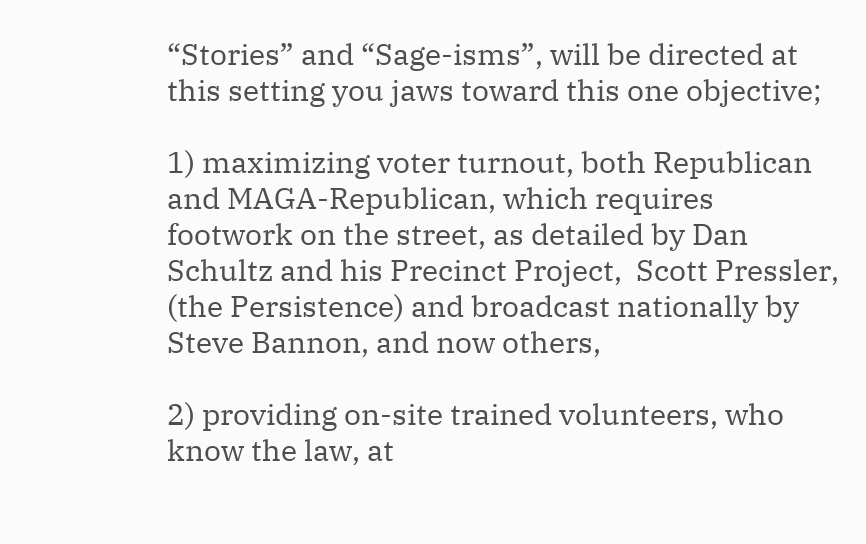“Stories” and “Sage-isms”, will be directed at this setting you jaws toward this one objective;

1) maximizing voter turnout, both Republican and MAGA-Republican, which requires footwork on the street, as detailed by Dan Schultz and his Precinct Project,  Scott Pressler, (the Persistence) and broadcast nationally by Steve Bannon, and now others,

2) providing on-site trained volunteers, who know the law, at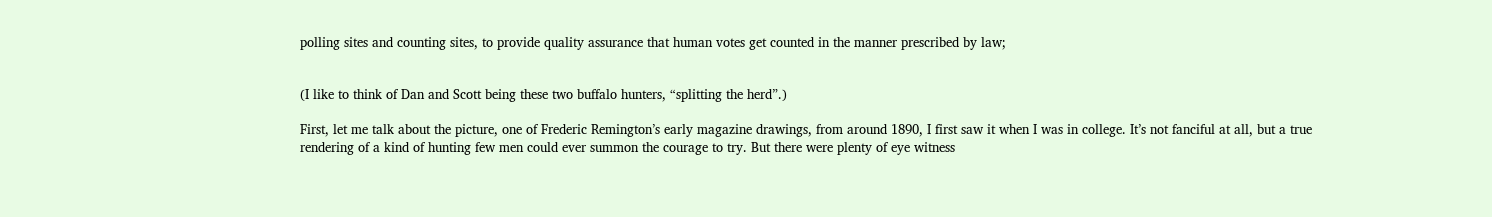polling sites and counting sites, to provide quality assurance that human votes get counted in the manner prescribed by law;


(I like to think of Dan and Scott being these two buffalo hunters, “splitting the herd”.)

First, let me talk about the picture, one of Frederic Remington’s early magazine drawings, from around 1890, I first saw it when I was in college. It’s not fanciful at all, but a true rendering of a kind of hunting few men could ever summon the courage to try. But there were plenty of eye witness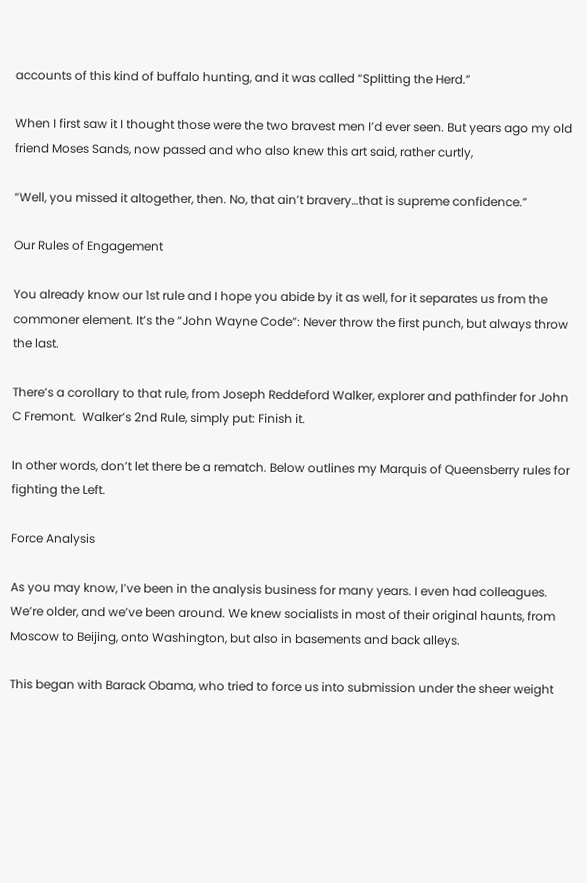accounts of this kind of buffalo hunting, and it was called “Splitting the Herd.”

When I first saw it I thought those were the two bravest men I’d ever seen. But years ago my old friend Moses Sands, now passed and who also knew this art said, rather curtly,

“Well, you missed it altogether, then. No, that ain’t bravery…that is supreme confidence.”

Our Rules of Engagement

You already know our 1st rule and I hope you abide by it as well, for it separates us from the commoner element. It’s the “John Wayne Code”: Never throw the first punch, but always throw the last.

There’s a corollary to that rule, from Joseph Reddeford Walker, explorer and pathfinder for John C Fremont.  Walker’s 2nd Rule, simply put: Finish it.

In other words, don’t let there be a rematch. Below outlines my Marquis of Queensberry rules for fighting the Left.

Force Analysis

As you may know, I’ve been in the analysis business for many years. I even had colleagues. We’re older, and we’ve been around. We knew socialists in most of their original haunts, from Moscow to Beijing, onto Washington, but also in basements and back alleys.

This began with Barack Obama, who tried to force us into submission under the sheer weight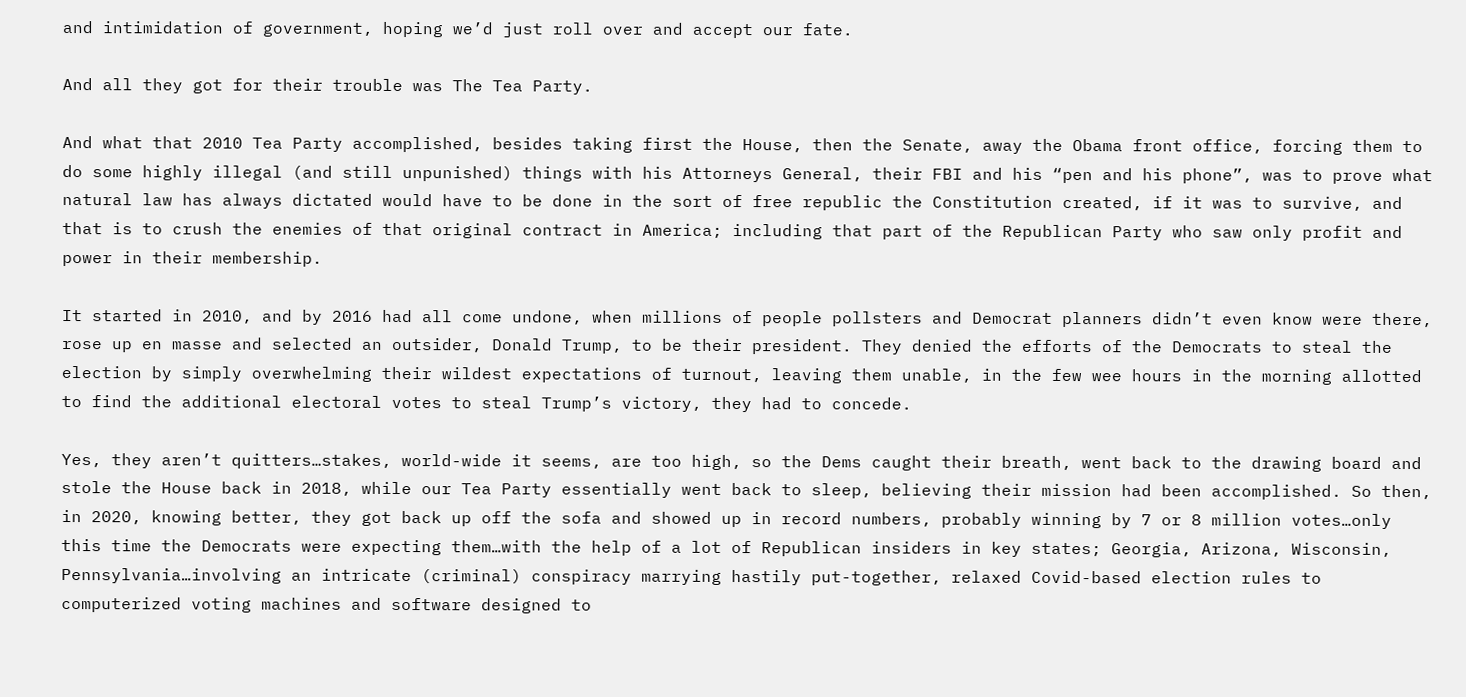and intimidation of government, hoping we’d just roll over and accept our fate.

And all they got for their trouble was The Tea Party.

And what that 2010 Tea Party accomplished, besides taking first the House, then the Senate, away the Obama front office, forcing them to do some highly illegal (and still unpunished) things with his Attorneys General, their FBI and his “pen and his phone”, was to prove what natural law has always dictated would have to be done in the sort of free republic the Constitution created, if it was to survive, and that is to crush the enemies of that original contract in America; including that part of the Republican Party who saw only profit and power in their membership.

It started in 2010, and by 2016 had all come undone, when millions of people pollsters and Democrat planners didn’t even know were there, rose up en masse and selected an outsider, Donald Trump, to be their president. They denied the efforts of the Democrats to steal the election by simply overwhelming their wildest expectations of turnout, leaving them unable, in the few wee hours in the morning allotted to find the additional electoral votes to steal Trump’s victory, they had to concede.

Yes, they aren’t quitters…stakes, world-wide it seems, are too high, so the Dems caught their breath, went back to the drawing board and stole the House back in 2018, while our Tea Party essentially went back to sleep, believing their mission had been accomplished. So then, in 2020, knowing better, they got back up off the sofa and showed up in record numbers, probably winning by 7 or 8 million votes…only this time the Democrats were expecting them…with the help of a lot of Republican insiders in key states; Georgia, Arizona, Wisconsin, Pennsylvania…involving an intricate (criminal) conspiracy marrying hastily put-together, relaxed Covid-based election rules to computerized voting machines and software designed to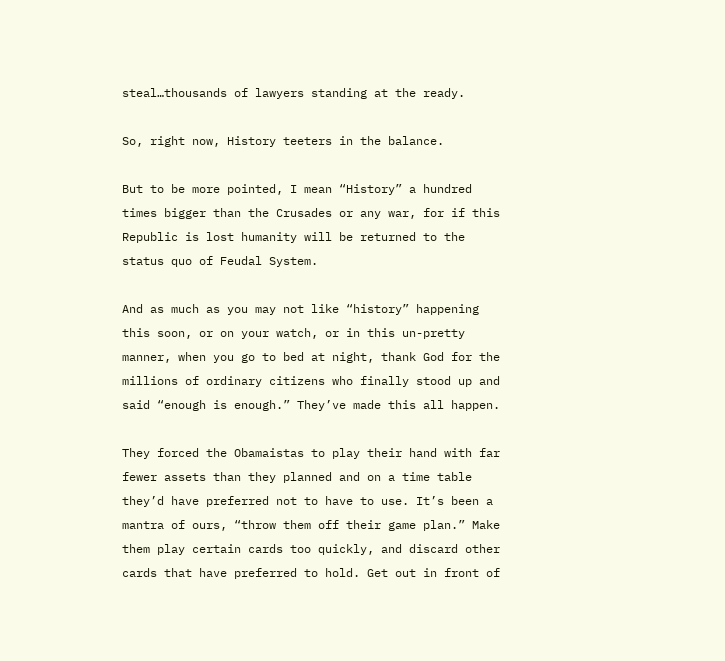steal…thousands of lawyers standing at the ready.

So, right now, History teeters in the balance.

But to be more pointed, I mean “History” a hundred times bigger than the Crusades or any war, for if this Republic is lost humanity will be returned to the status quo of Feudal System.

And as much as you may not like “history” happening this soon, or on your watch, or in this un-pretty manner, when you go to bed at night, thank God for the millions of ordinary citizens who finally stood up and said “enough is enough.” They’ve made this all happen.

They forced the Obamaistas to play their hand with far fewer assets than they planned and on a time table they’d have preferred not to have to use. It’s been a mantra of ours, “throw them off their game plan.” Make them play certain cards too quickly, and discard other cards that have preferred to hold. Get out in front of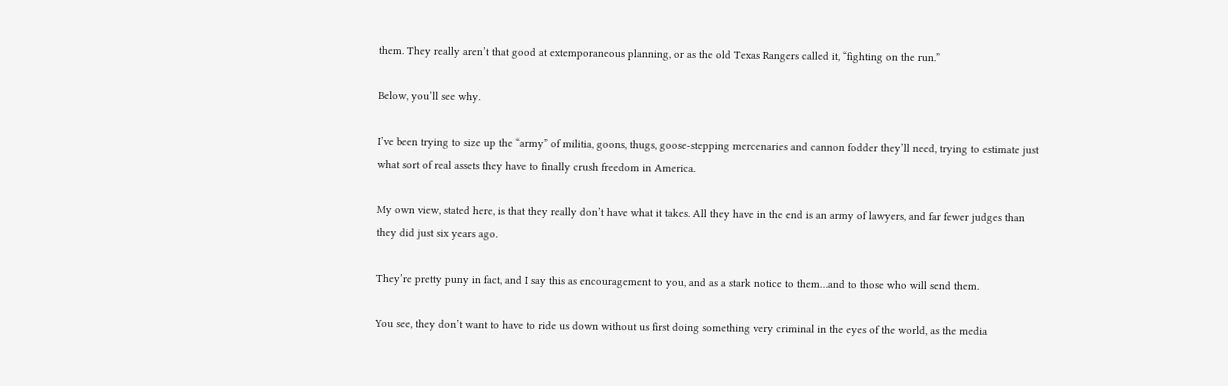them. They really aren’t that good at extemporaneous planning, or as the old Texas Rangers called it, “fighting on the run.”

Below, you’ll see why.

I’ve been trying to size up the “army” of militia, goons, thugs, goose-stepping mercenaries and cannon fodder they’ll need, trying to estimate just what sort of real assets they have to finally crush freedom in America.

My own view, stated here, is that they really don’t have what it takes. All they have in the end is an army of lawyers, and far fewer judges than they did just six years ago.

They’re pretty puny in fact, and I say this as encouragement to you, and as a stark notice to them…and to those who will send them.

You see, they don’t want to have to ride us down without us first doing something very criminal in the eyes of the world, as the media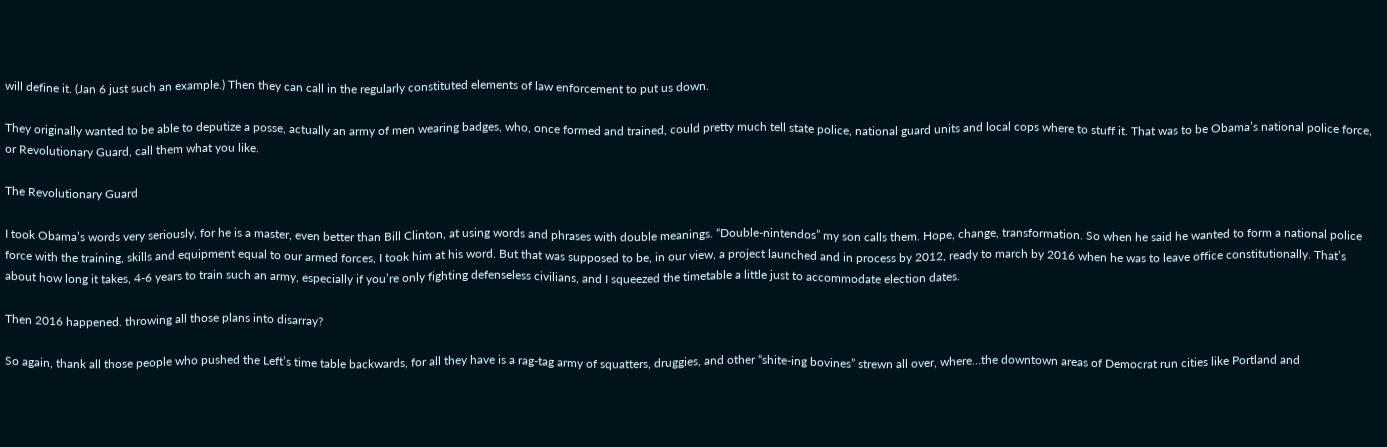will define it. (Jan 6 just such an example.) Then they can call in the regularly constituted elements of law enforcement to put us down.

They originally wanted to be able to deputize a posse, actually an army of men wearing badges, who, once formed and trained, could pretty much tell state police, national guard units and local cops where to stuff it. That was to be Obama’s national police force, or Revolutionary Guard, call them what you like.

The Revolutionary Guard

I took Obama’s words very seriously, for he is a master, even better than Bill Clinton, at using words and phrases with double meanings. “Double-nintendos” my son calls them. Hope, change, transformation. So when he said he wanted to form a national police force with the training, skills and equipment equal to our armed forces, I took him at his word. But that was supposed to be, in our view, a project launched and in process by 2012, ready to march by 2016 when he was to leave office constitutionally. That’s about how long it takes, 4-6 years to train such an army, especially if you’re only fighting defenseless civilians, and I squeezed the timetable a little just to accommodate election dates.

Then 2016 happened. throwing all those plans into disarray?

So again, thank all those people who pushed the Left’s time table backwards, for all they have is a rag-tag army of squatters, druggies, and other “shite-ing bovines” strewn all over, where…the downtown areas of Democrat run cities like Portland and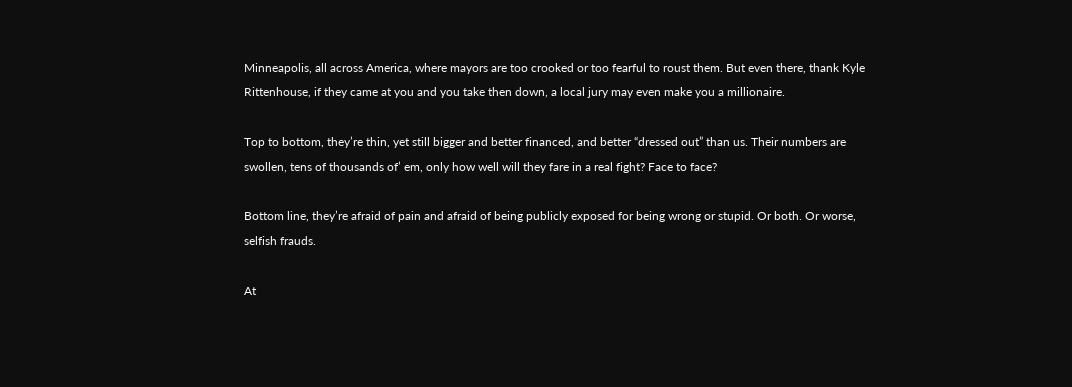Minneapolis, all across America, where mayors are too crooked or too fearful to roust them. But even there, thank Kyle Rittenhouse, if they came at you and you take then down, a local jury may even make you a millionaire.

Top to bottom, they’re thin, yet still bigger and better financed, and better “dressed out” than us. Their numbers are swollen, tens of thousands of’ em, only how well will they fare in a real fight? Face to face?

Bottom line, they’re afraid of pain and afraid of being publicly exposed for being wrong or stupid. Or both. Or worse, selfish frauds.

At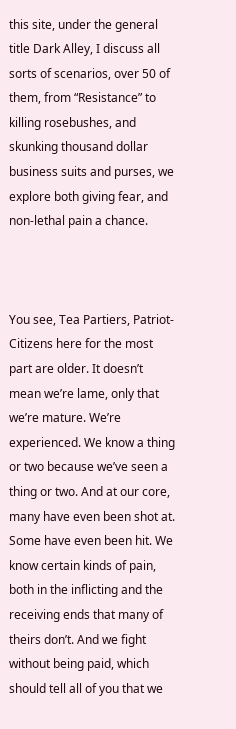this site, under the general title Dark Alley, I discuss all sorts of scenarios, over 50 of them, from “Resistance” to killing rosebushes, and skunking thousand dollar business suits and purses, we explore both giving fear, and non-lethal pain a chance.



You see, Tea Partiers, Patriot-Citizens here for the most part are older. It doesn’t mean we’re lame, only that we’re mature. We’re experienced. We know a thing or two because we’ve seen a thing or two. And at our core, many have even been shot at. Some have even been hit. We know certain kinds of pain, both in the inflicting and the receiving ends that many of theirs don’t. And we fight without being paid, which should tell all of you that we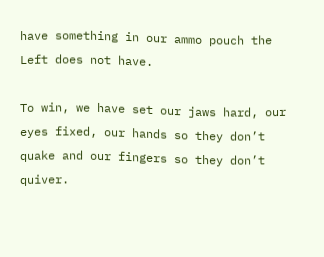have something in our ammo pouch the Left does not have.

To win, we have set our jaws hard, our eyes fixed, our hands so they don’t quake and our fingers so they don’t quiver.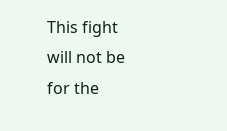This fight will not be for the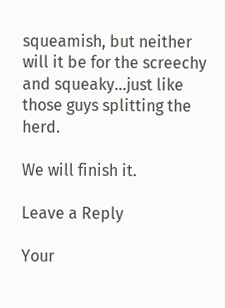squeamish, but neither will it be for the screechy and squeaky…just like those guys splitting the herd.

We will finish it.

Leave a Reply

Your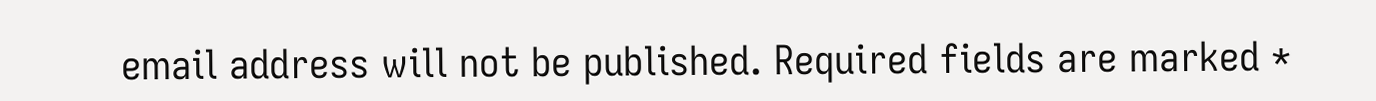email address will not be published. Required fields are marked *